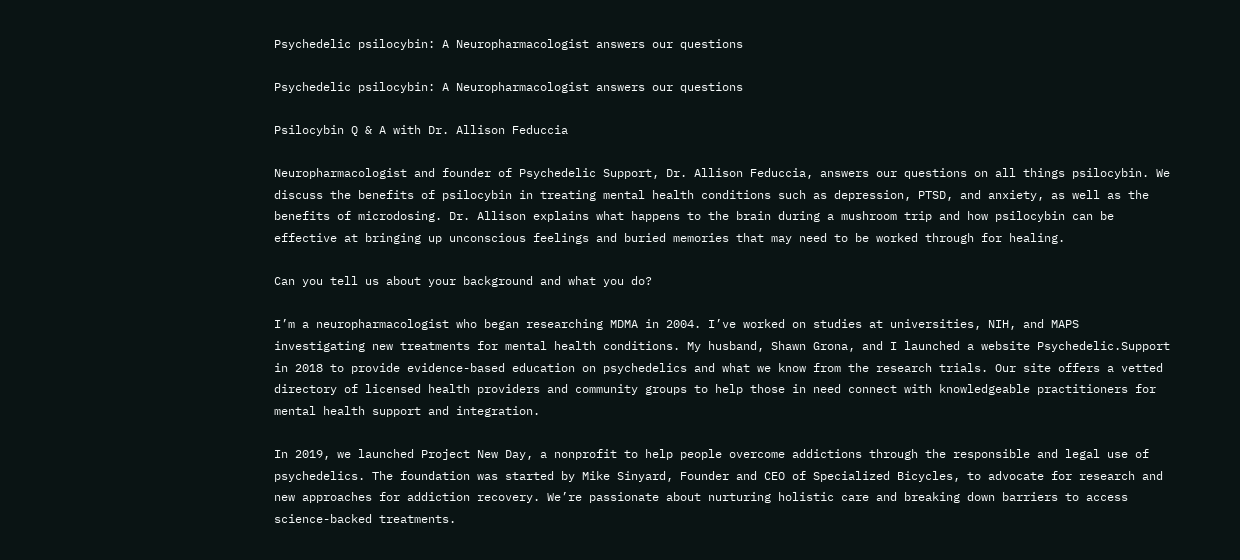Psychedelic psilocybin: A Neuropharmacologist answers our questions

Psychedelic psilocybin: A Neuropharmacologist answers our questions

Psilocybin Q & A with Dr. Allison Feduccia

Neuropharmacologist and founder of Psychedelic Support, Dr. Allison Feduccia, answers our questions on all things psilocybin. We discuss the benefits of psilocybin in treating mental health conditions such as depression, PTSD, and anxiety, as well as the benefits of microdosing. Dr. Allison explains what happens to the brain during a mushroom trip and how psilocybin can be effective at bringing up unconscious feelings and buried memories that may need to be worked through for healing.

Can you tell us about your background and what you do?

I’m a neuropharmacologist who began researching MDMA in 2004. I’ve worked on studies at universities, NIH, and MAPS investigating new treatments for mental health conditions. My husband, Shawn Grona, and I launched a website Psychedelic.Support in 2018 to provide evidence-based education on psychedelics and what we know from the research trials. Our site offers a vetted directory of licensed health providers and community groups to help those in need connect with knowledgeable practitioners for mental health support and integration.

In 2019, we launched Project New Day, a nonprofit to help people overcome addictions through the responsible and legal use of psychedelics. The foundation was started by Mike Sinyard, Founder and CEO of Specialized Bicycles, to advocate for research and new approaches for addiction recovery. We’re passionate about nurturing holistic care and breaking down barriers to access science-backed treatments.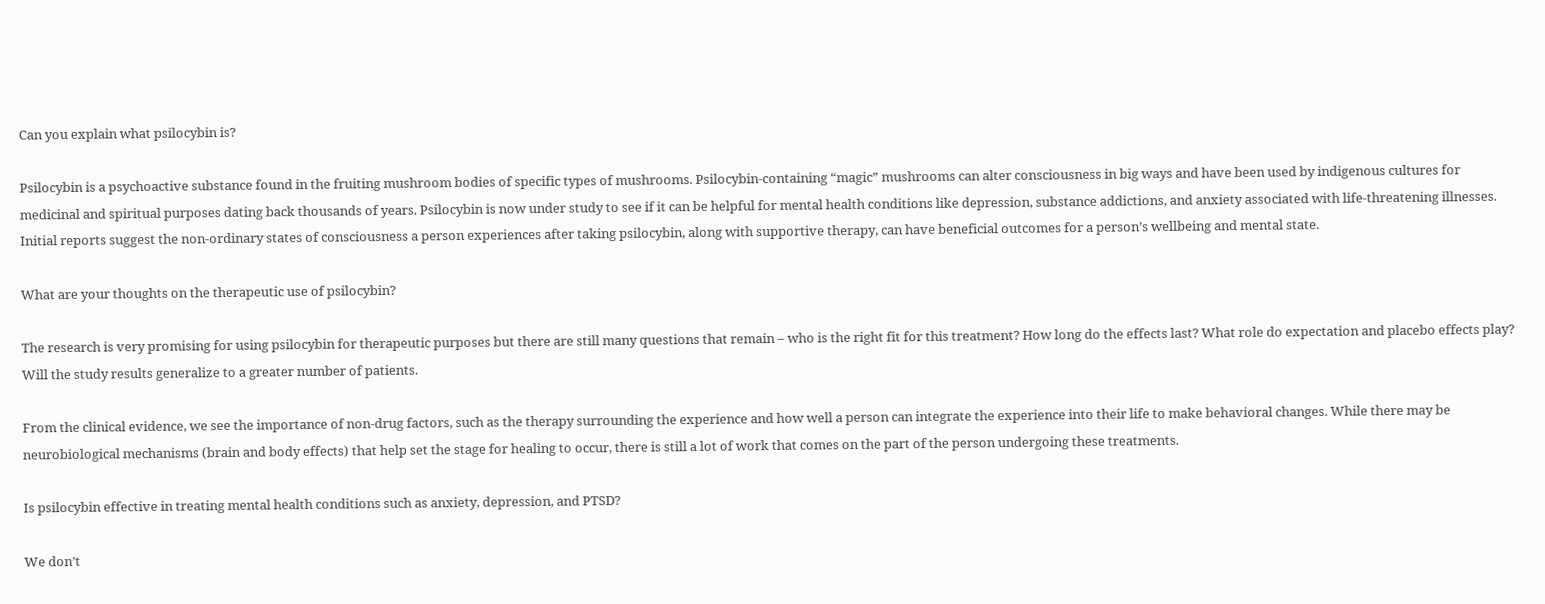Can you explain what psilocybin is?

Psilocybin is a psychoactive substance found in the fruiting mushroom bodies of specific types of mushrooms. Psilocybin-containing “magic” mushrooms can alter consciousness in big ways and have been used by indigenous cultures for medicinal and spiritual purposes dating back thousands of years. Psilocybin is now under study to see if it can be helpful for mental health conditions like depression, substance addictions, and anxiety associated with life-threatening illnesses. Initial reports suggest the non-ordinary states of consciousness a person experiences after taking psilocybin, along with supportive therapy, can have beneficial outcomes for a person’s wellbeing and mental state.

What are your thoughts on the therapeutic use of psilocybin?

The research is very promising for using psilocybin for therapeutic purposes but there are still many questions that remain – who is the right fit for this treatment? How long do the effects last? What role do expectation and placebo effects play? Will the study results generalize to a greater number of patients.

From the clinical evidence, we see the importance of non-drug factors, such as the therapy surrounding the experience and how well a person can integrate the experience into their life to make behavioral changes. While there may be neurobiological mechanisms (brain and body effects) that help set the stage for healing to occur, there is still a lot of work that comes on the part of the person undergoing these treatments.

Is psilocybin effective in treating mental health conditions such as anxiety, depression, and PTSD?

We don’t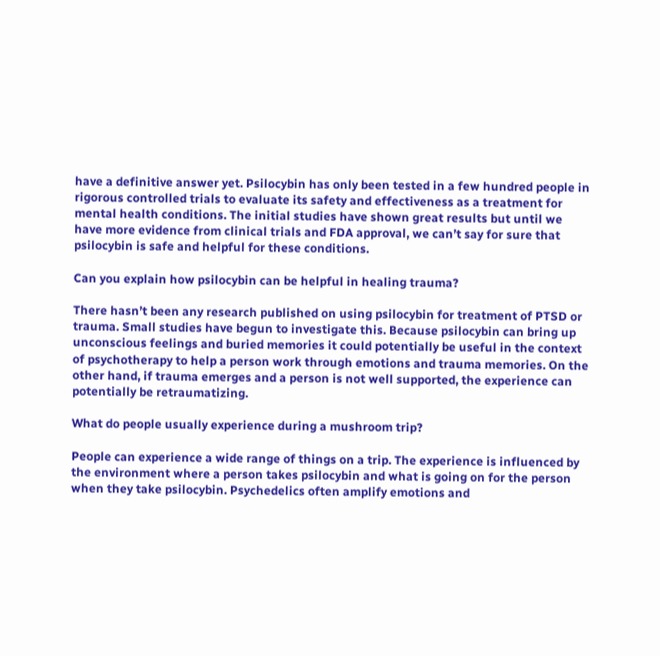have a definitive answer yet. Psilocybin has only been tested in a few hundred people in rigorous controlled trials to evaluate its safety and effectiveness as a treatment for mental health conditions. The initial studies have shown great results but until we have more evidence from clinical trials and FDA approval, we can’t say for sure that psilocybin is safe and helpful for these conditions.

Can you explain how psilocybin can be helpful in healing trauma?

There hasn’t been any research published on using psilocybin for treatment of PTSD or trauma. Small studies have begun to investigate this. Because psilocybin can bring up unconscious feelings and buried memories it could potentially be useful in the context of psychotherapy to help a person work through emotions and trauma memories. On the other hand, if trauma emerges and a person is not well supported, the experience can potentially be retraumatizing.

What do people usually experience during a mushroom trip?

People can experience a wide range of things on a trip. The experience is influenced by the environment where a person takes psilocybin and what is going on for the person when they take psilocybin. Psychedelics often amplify emotions and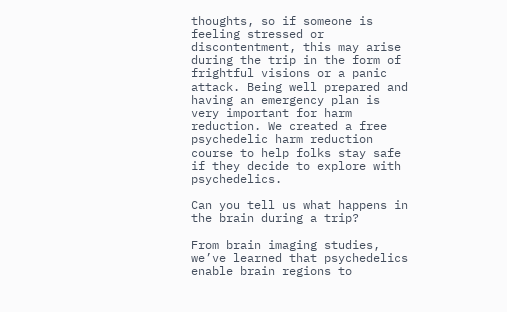thoughts, so if someone is feeling stressed or discontentment, this may arise during the trip in the form of frightful visions or a panic attack. Being well prepared and having an emergency plan is very important for harm reduction. We created a free psychedelic harm reduction course to help folks stay safe if they decide to explore with psychedelics.

Can you tell us what happens in the brain during a trip?

From brain imaging studies, we’ve learned that psychedelics enable brain regions to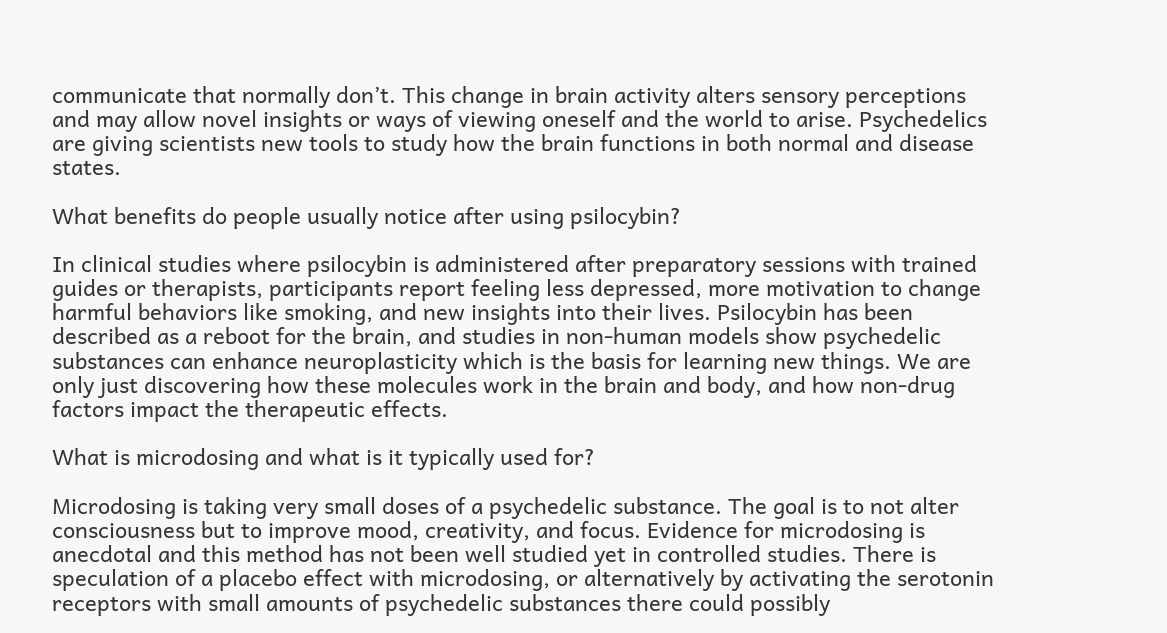communicate that normally don’t. This change in brain activity alters sensory perceptions and may allow novel insights or ways of viewing oneself and the world to arise. Psychedelics are giving scientists new tools to study how the brain functions in both normal and disease states.

What benefits do people usually notice after using psilocybin?

In clinical studies where psilocybin is administered after preparatory sessions with trained guides or therapists, participants report feeling less depressed, more motivation to change harmful behaviors like smoking, and new insights into their lives. Psilocybin has been described as a reboot for the brain, and studies in non-human models show psychedelic substances can enhance neuroplasticity which is the basis for learning new things. We are only just discovering how these molecules work in the brain and body, and how non-drug factors impact the therapeutic effects.

What is microdosing and what is it typically used for?

Microdosing is taking very small doses of a psychedelic substance. The goal is to not alter consciousness but to improve mood, creativity, and focus. Evidence for microdosing is anecdotal and this method has not been well studied yet in controlled studies. There is speculation of a placebo effect with microdosing, or alternatively by activating the serotonin receptors with small amounts of psychedelic substances there could possibly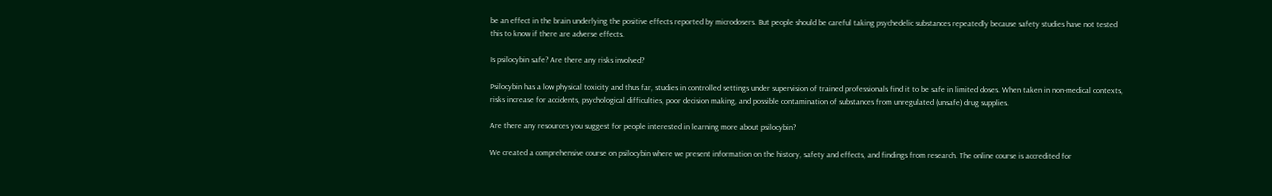be an effect in the brain underlying the positive effects reported by microdosers. But people should be careful taking psychedelic substances repeatedly because safety studies have not tested this to know if there are adverse effects.

Is psilocybin safe? Are there any risks involved?

Psilocybin has a low physical toxicity and thus far, studies in controlled settings under supervision of trained professionals find it to be safe in limited doses. When taken in non-medical contexts, risks increase for accidents, psychological difficulties, poor decision making, and possible contamination of substances from unregulated (unsafe) drug supplies.

Are there any resources you suggest for people interested in learning more about psilocybin?

We created a comprehensive course on psilocybin where we present information on the history, safety and effects, and findings from research. The online course is accredited for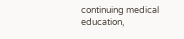continuing medical education,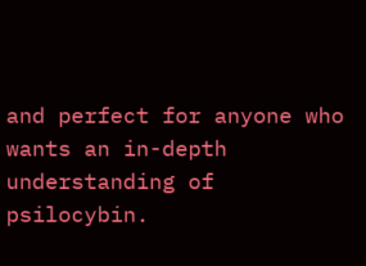and perfect for anyone who wants an in-depth understanding of psilocybin.